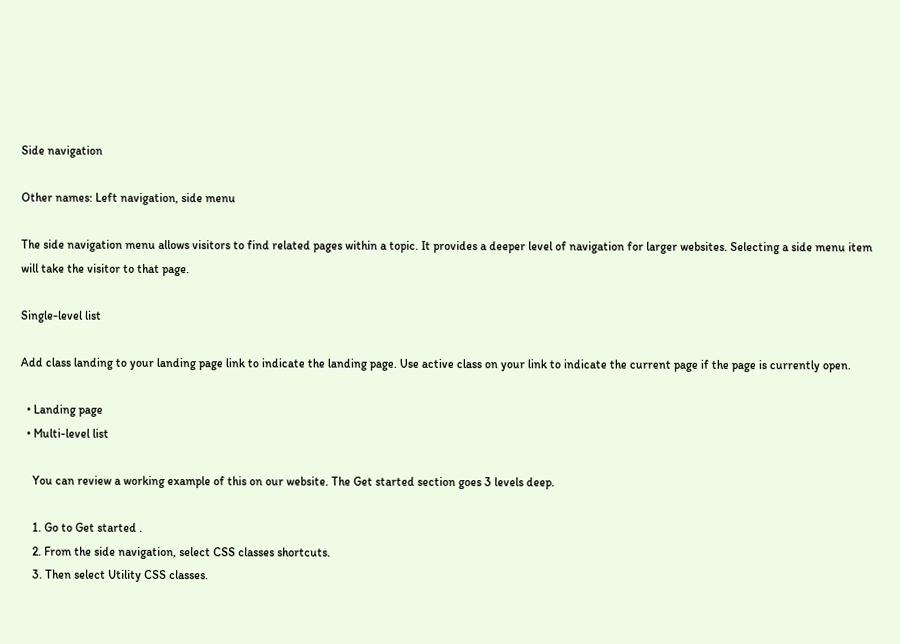Side navigation

Other names: Left navigation, side menu

The side navigation menu allows visitors to find related pages within a topic. It provides a deeper level of navigation for larger websites. Selecting a side menu item will take the visitor to that page.

Single-level list

Add class landing to your landing page link to indicate the landing page. Use active class on your link to indicate the current page if the page is currently open.

  • Landing page
  • Multi-level list

    You can review a working example of this on our website. The Get started section goes 3 levels deep.

    1. Go to Get started .
    2. From the side navigation, select CSS classes shortcuts.
    3. Then select Utility CSS classes.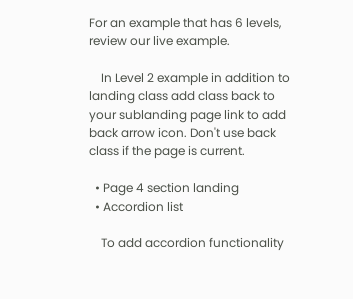For an example that has 6 levels, review our live example.

    In Level 2 example in addition to landing class add class back to your sublanding page link to add back arrow icon. Don't use back class if the page is current.

  • Page 4 section landing
  • Accordion list

    To add accordion functionality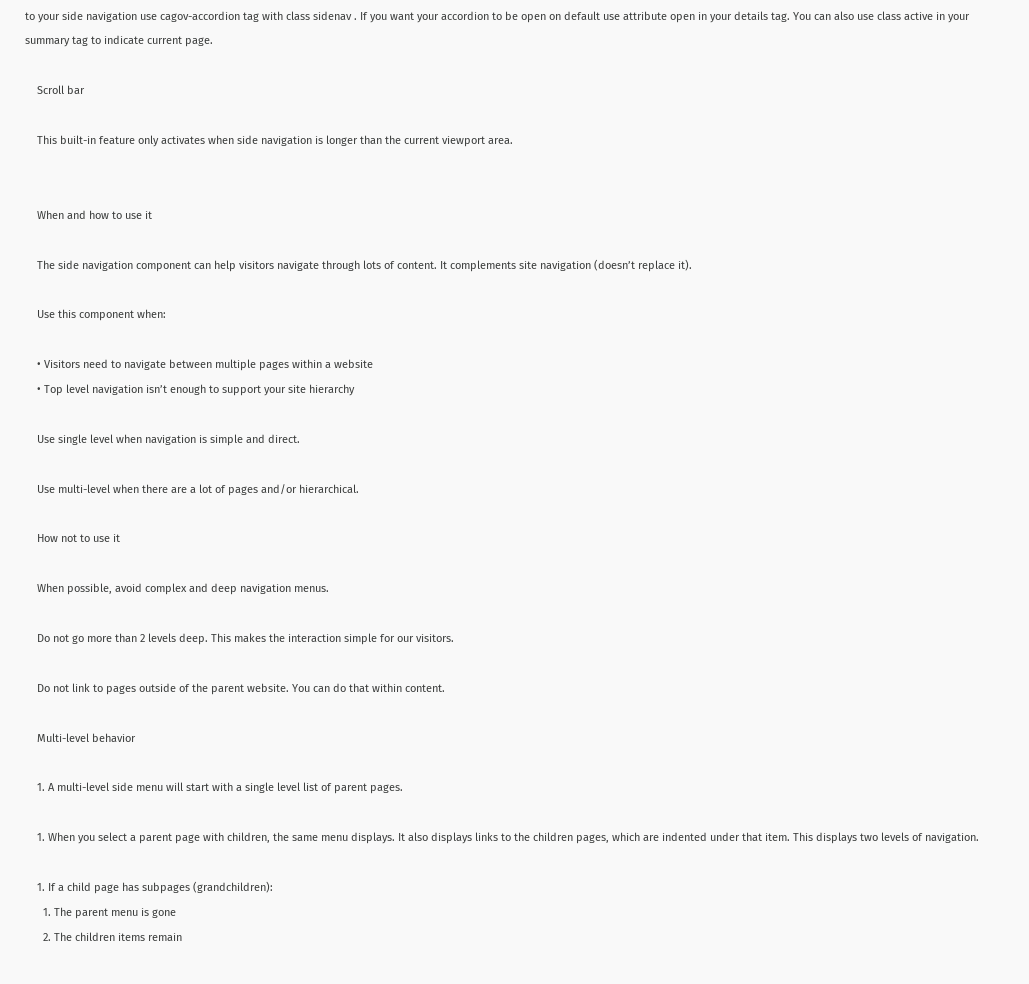to your side navigation use cagov-accordion tag with class sidenav . If you want your accordion to be open on default use attribute open in your details tag. You can also use class active in your summary tag to indicate current page.

    Scroll bar

    This built-in feature only activates when side navigation is longer than the current viewport area.


    When and how to use it

    The side navigation component can help visitors navigate through lots of content. It complements site navigation (doesn’t replace it).

    Use this component when:

    • Visitors need to navigate between multiple pages within a website
    • Top level navigation isn’t enough to support your site hierarchy

    Use single level when navigation is simple and direct.

    Use multi-level when there are a lot of pages and/or hierarchical.

    How not to use it

    When possible, avoid complex and deep navigation menus.

    Do not go more than 2 levels deep. This makes the interaction simple for our visitors.

    Do not link to pages outside of the parent website. You can do that within content.

    Multi-level behavior

    1. A multi-level side menu will start with a single level list of parent pages.

    1. When you select a parent page with children, the same menu displays. It also displays links to the children pages, which are indented under that item. This displays two levels of navigation.

    1. If a child page has subpages (grandchildren):
      1. The parent menu is gone
      2. The children items remain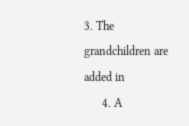3. The grandchildren are added in
      4. A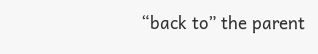“back to” the parent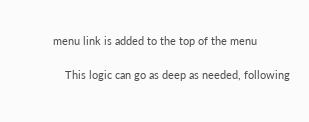menu link is added to the top of the menu

    This logic can go as deep as needed, following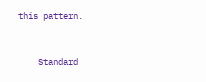this pattern.


    Standard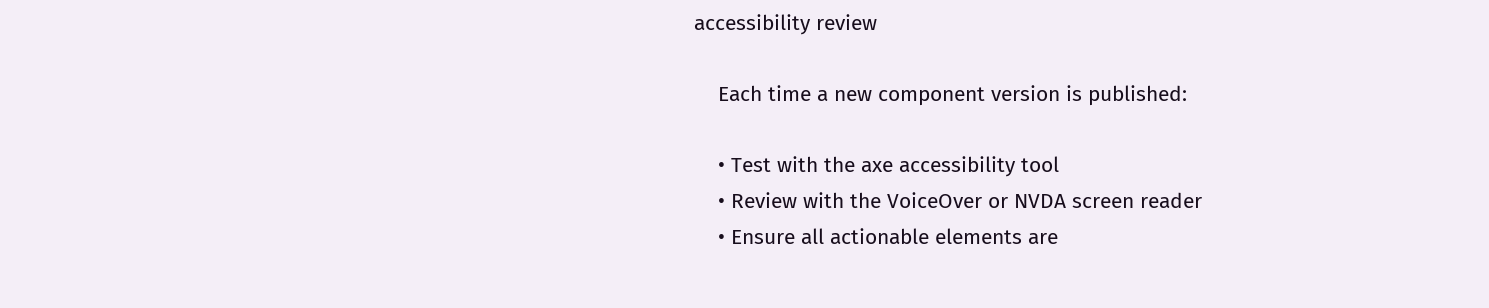accessibility review

    Each time a new component version is published:

    • Test with the axe accessibility tool
    • Review with the VoiceOver or NVDA screen reader
    • Ensure all actionable elements are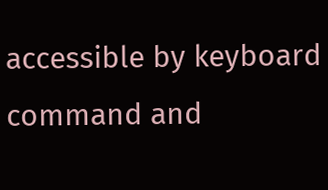accessible by keyboard command and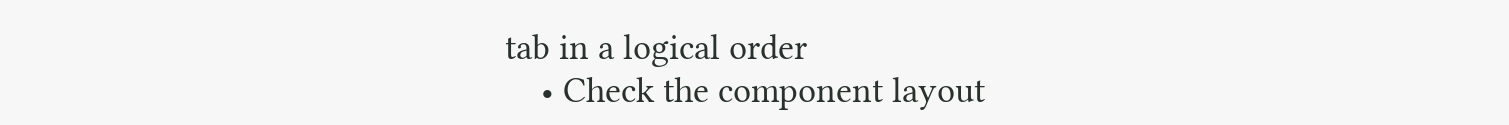tab in a logical order
    • Check the component layout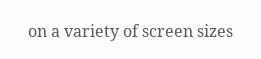on a variety of screen sizes